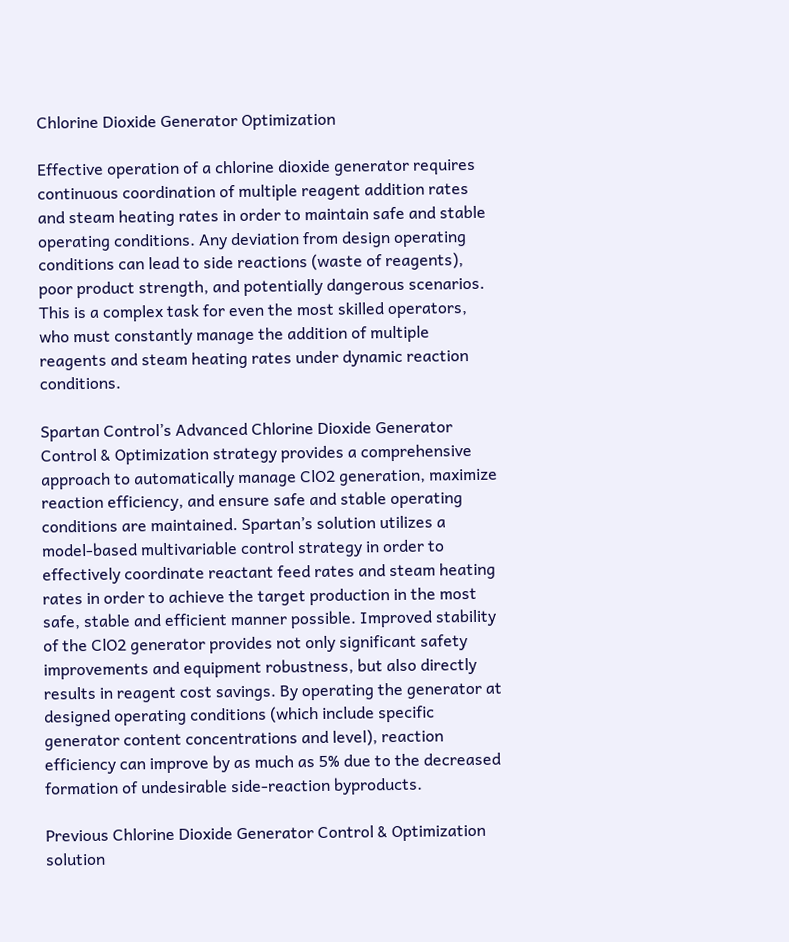Chlorine Dioxide Generator Optimization

Effective operation of a chlorine dioxide generator requires continuous coordination of multiple reagent addition rates and steam heating rates in order to maintain safe and stable operating conditions. Any deviation from design operating conditions can lead to side reactions (waste of reagents), poor product strength, and potentially dangerous scenarios. This is a complex task for even the most skilled operators, who must constantly manage the addition of multiple reagents and steam heating rates under dynamic reaction conditions.

Spartan Control’s Advanced Chlorine Dioxide Generator Control & Optimization strategy provides a comprehensive approach to automatically manage ClO2 generation, maximize reaction efficiency, and ensure safe and stable operating conditions are maintained. Spartan’s solution utilizes a model-based multivariable control strategy in order to effectively coordinate reactant feed rates and steam heating rates in order to achieve the target production in the most safe, stable and efficient manner possible. Improved stability of the ClO2 generator provides not only significant safety improvements and equipment robustness, but also directly results in reagent cost savings. By operating the generator at designed operating conditions (which include specific generator content concentrations and level), reaction efficiency can improve by as much as 5% due to the decreased formation of undesirable side-reaction byproducts.

Previous Chlorine Dioxide Generator Control & Optimization solution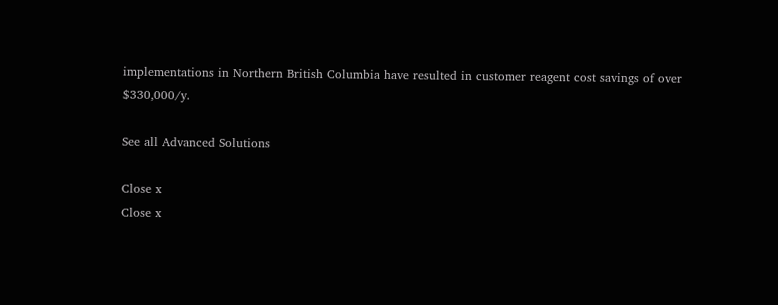implementations in Northern British Columbia have resulted in customer reagent cost savings of over $330,000/y.

See all Advanced Solutions

Close x
Close x